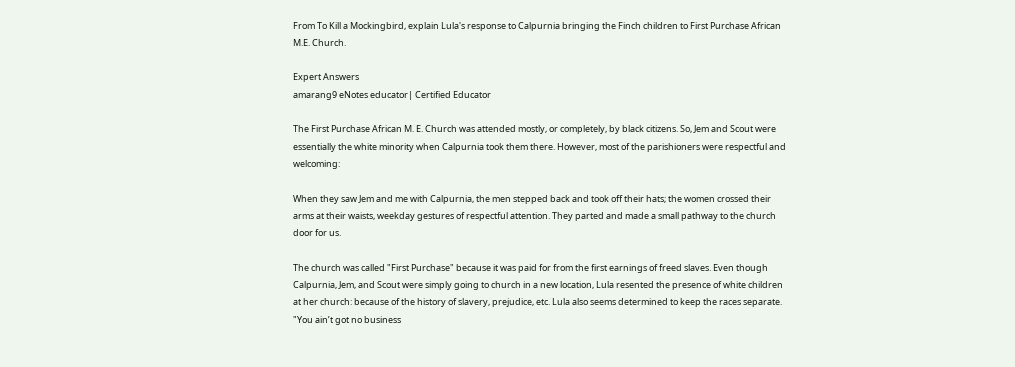From To Kill a Mockingbird, explain Lula's response to Calpurnia bringing the Finch children to First Purchase African M.E. Church.

Expert Answers
amarang9 eNotes educator| Certified Educator

The First Purchase African M. E. Church was attended mostly, or completely, by black citizens. So, Jem and Scout were essentially the white minority when Calpurnia took them there. However, most of the parishioners were respectful and welcoming:

When they saw Jem and me with Calpurnia, the men stepped back and took off their hats; the women crossed their arms at their waists, weekday gestures of respectful attention. They parted and made a small pathway to the church door for us.

The church was called "First Purchase" because it was paid for from the first earnings of freed slaves. Even though Calpurnia, Jem, and Scout were simply going to church in a new location, Lula resented the presence of white children at her church: because of the history of slavery, prejudice, etc. Lula also seems determined to keep the races separate. "You ain’t got no business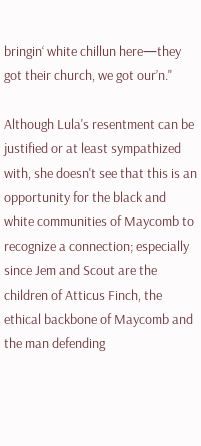bringin‘ white chillun here—they got their church, we got our’n."

Although Lula's resentment can be justified or at least sympathized with, she doesn't see that this is an opportunity for the black and white communities of Maycomb to recognize a connection; especially since Jem and Scout are the children of Atticus Finch, the ethical backbone of Maycomb and the man defending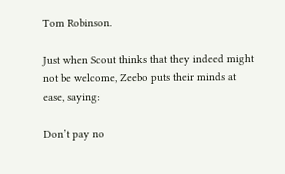Tom Robinson.

Just when Scout thinks that they indeed might not be welcome, Zeebo puts their minds at ease, saying:

Don’t pay no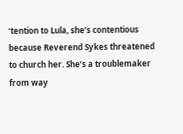‘tention to Lula, she’s contentious because Reverend Sykes threatened to church her. She’s a troublemaker from way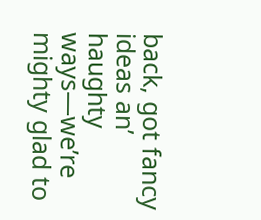back, got fancy ideas an’ haughty ways—we’re mighty glad to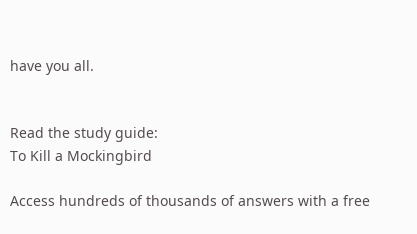have you all.


Read the study guide:
To Kill a Mockingbird

Access hundreds of thousands of answers with a free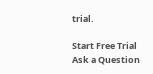trial.

Start Free Trial
Ask a Question